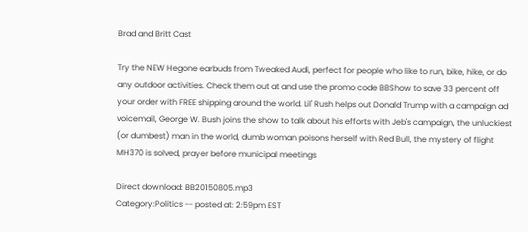Brad and Britt Cast

Try the NEW Hegone earbuds from Tweaked Audi, perfect for people who like to run, bike, hike, or do any outdoor activities. Check them out at and use the promo code BBShow to save 33 percent off your order with FREE shipping around the world. Lil' Rush helps out Donald Trump with a campaign ad voicemail, George W. Bush joins the show to talk about his efforts with Jeb's campaign, the unluckiest (or dumbest) man in the world, dumb woman poisons herself with Red Bull, the mystery of flight MH370 is solved, prayer before municipal meetings

Direct download: BB20150805.mp3
Category:Politics -- posted at: 2:59pm EST